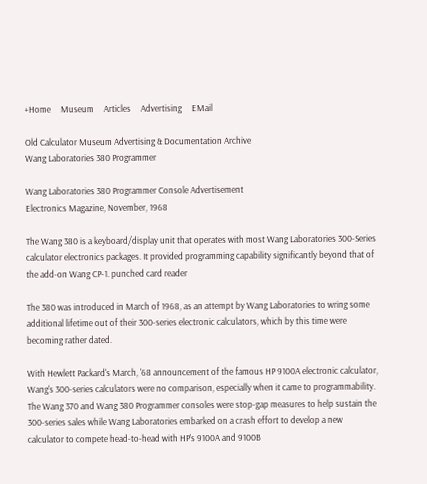+Home     Museum     Articles     Advertising     EMail

Old Calculator Museum Advertising & Documentation Archive
Wang Laboratories 380 Programmer

Wang Laboratories 380 Programmer Console Advertisement
Electronics Magazine, November, 1968

The Wang 380 is a keyboard/display unit that operates with most Wang Laboratories 300-Series calculator electronics packages. It provided programming capability significantly beyond that of the add-on Wang CP-1. punched card reader

The 380 was introduced in March of 1968, as an attempt by Wang Laboratories to wring some additional lifetime out of their 300-series electronic calculators, which by this time were becoming rather dated.

With Hewlett Packard's March, '68 announcement of the famous HP 9100A electronic calculator, Wang's 300-series calculators were no comparison, especially when it came to programmability. The Wang 370 and Wang 380 Programmer consoles were stop-gap measures to help sustain the 300-series sales while Wang Laboratories embarked on a crash effort to develop a new calculator to compete head-to-head with HP's 9100A and 9100B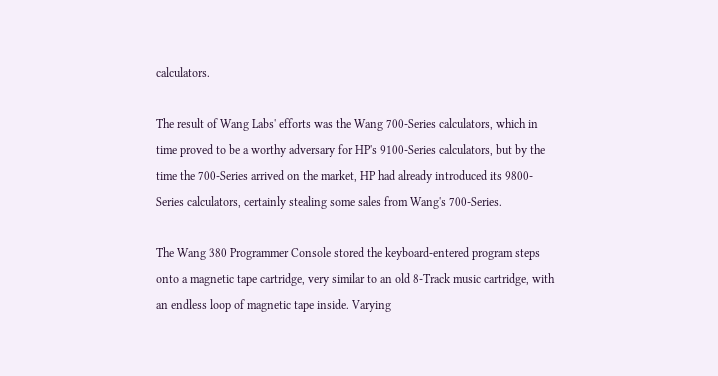calculators.

The result of Wang Labs' efforts was the Wang 700-Series calculators, which in time proved to be a worthy adversary for HP's 9100-Series calculators, but by the time the 700-Series arrived on the market, HP had already introduced its 9800-Series calculators, certainly stealing some sales from Wang's 700-Series.

The Wang 380 Programmer Console stored the keyboard-entered program steps onto a magnetic tape cartridge, very similar to an old 8-Track music cartridge, with an endless loop of magnetic tape inside. Varying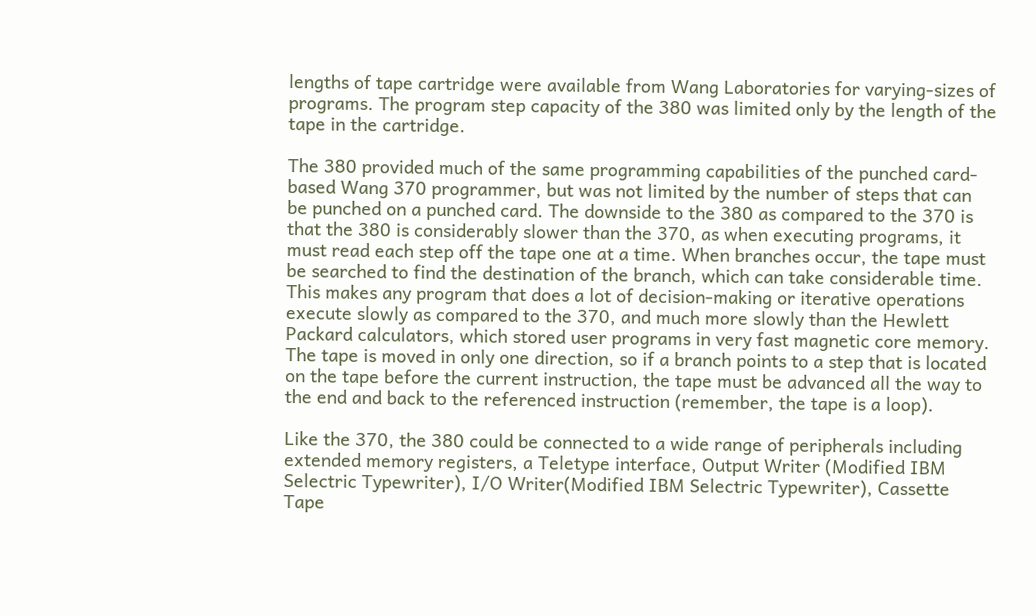lengths of tape cartridge were available from Wang Laboratories for varying-sizes of programs. The program step capacity of the 380 was limited only by the length of the tape in the cartridge.

The 380 provided much of the same programming capabilities of the punched card-based Wang 370 programmer, but was not limited by the number of steps that can be punched on a punched card. The downside to the 380 as compared to the 370 is that the 380 is considerably slower than the 370, as when executing programs, it must read each step off the tape one at a time. When branches occur, the tape must be searched to find the destination of the branch, which can take considerable time. This makes any program that does a lot of decision-making or iterative operations execute slowly as compared to the 370, and much more slowly than the Hewlett Packard calculators, which stored user programs in very fast magnetic core memory. The tape is moved in only one direction, so if a branch points to a step that is located on the tape before the current instruction, the tape must be advanced all the way to the end and back to the referenced instruction (remember, the tape is a loop).

Like the 370, the 380 could be connected to a wide range of peripherals including extended memory registers, a Teletype interface, Output Writer (Modified IBM Selectric Typewriter), I/O Writer(Modified IBM Selectric Typewriter), Cassette Tape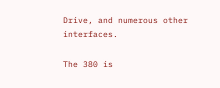Drive, and numerous other interfaces.

The 380 is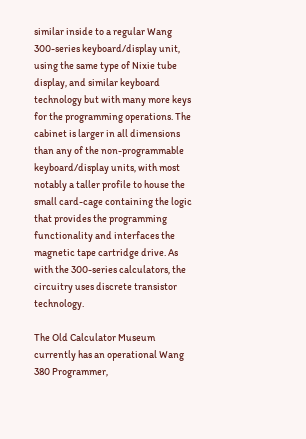similar inside to a regular Wang 300-series keyboard/display unit, using the same type of Nixie tube display, and similar keyboard technology but with many more keys for the programming operations. The cabinet is larger in all dimensions than any of the non-programmable keyboard/display units, with most notably a taller profile to house the small card-cage containing the logic that provides the programming functionality and interfaces the magnetic tape cartridge drive. As with the 300-series calculators, the circuitry uses discrete transistor technology.

The Old Calculator Museum currently has an operational Wang 380 Programmer,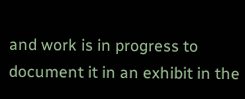and work is in progress to document it in an exhibit in the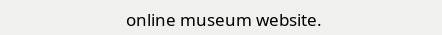online museum website.